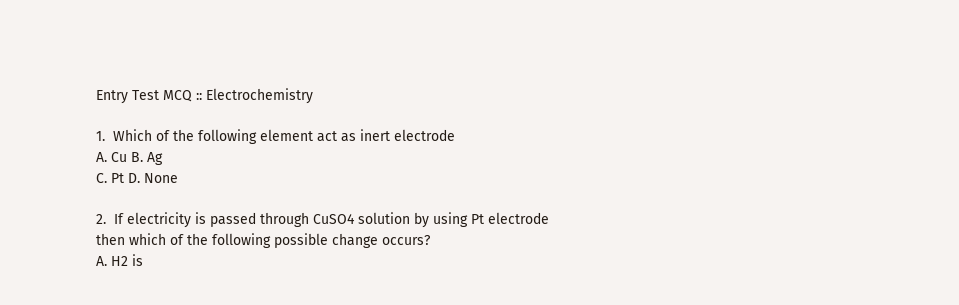Entry Test MCQ :: Electrochemistry

1.  Which of the following element act as inert electrode
A. Cu B. Ag
C. Pt D. None

2.  If electricity is passed through CuSO4 solution by using Pt electrode then which of the following possible change occurs?
A. H2 is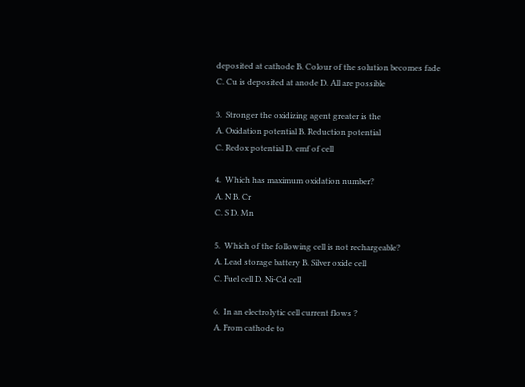deposited at cathode B. Colour of the solution becomes fade
C. Cu is deposited at anode D. All are possible

3.  Stronger the oxidizing agent greater is the
A. Oxidation potential B. Reduction potential
C. Redox potential D. emf of cell

4.  Which has maximum oxidation number?
A. N B. Cr
C. S D. Mn

5.  Which of the following cell is not rechargeable?
A. Lead storage battery B. Silver oxide cell
C. Fuel cell D. Ni-Cd cell

6.  In an electrolytic cell current flows ?
A. From cathode to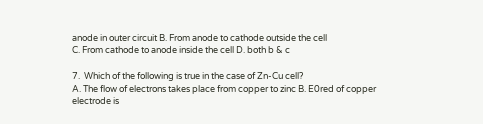anode in outer circuit B. From anode to cathode outside the cell
C. From cathode to anode inside the cell D. both b & c

7.  Which of the following is true in the case of Zn-Cu cell?
A. The flow of electrons takes place from copper to zinc B. E0red of copper electrode is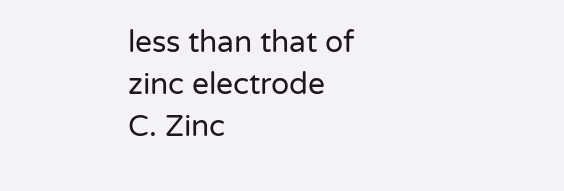less than that of zinc electrode
C. Zinc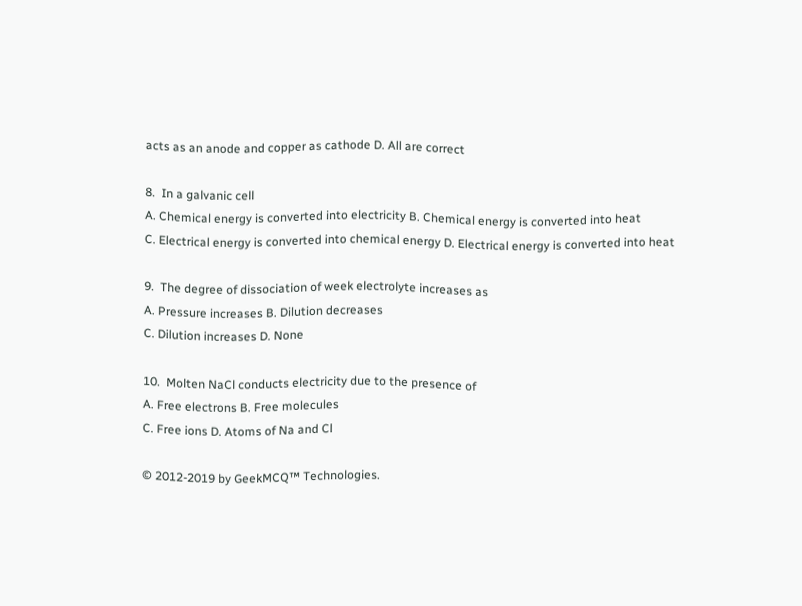acts as an anode and copper as cathode D. All are correct

8.  In a galvanic cell
A. Chemical energy is converted into electricity B. Chemical energy is converted into heat
C. Electrical energy is converted into chemical energy D. Electrical energy is converted into heat

9.  The degree of dissociation of week electrolyte increases as
A. Pressure increases B. Dilution decreases
C. Dilution increases D. None

10.  Molten NaCl conducts electricity due to the presence of
A. Free electrons B. Free molecules
C. Free ions D. Atoms of Na and Cl

© 2012-2019 by GeekMCQ™ Technologies.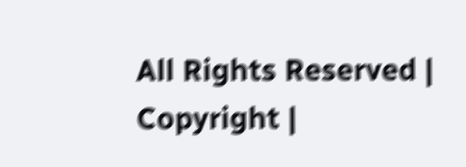All Rights Reserved | Copyright |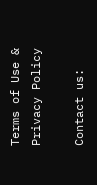Terms of Use & Privacy Policy

Contact us: